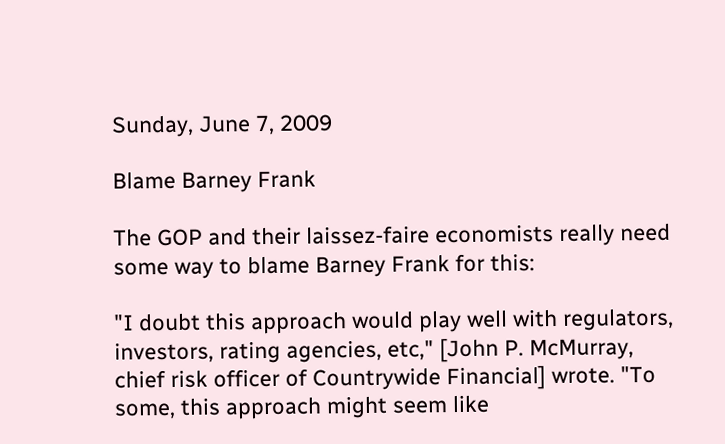Sunday, June 7, 2009

Blame Barney Frank

The GOP and their laissez-faire economists really need some way to blame Barney Frank for this:

"I doubt this approach would play well with regulators, investors, rating agencies, etc," [John P. McMurray, chief risk officer of Countrywide Financial] wrote. "To some, this approach might seem like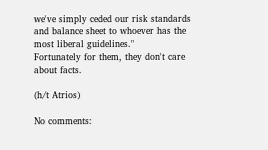we've simply ceded our risk standards and balance sheet to whoever has the most liberal guidelines."
Fortunately for them, they don't care about facts.

(h/t Atrios)

No comments: